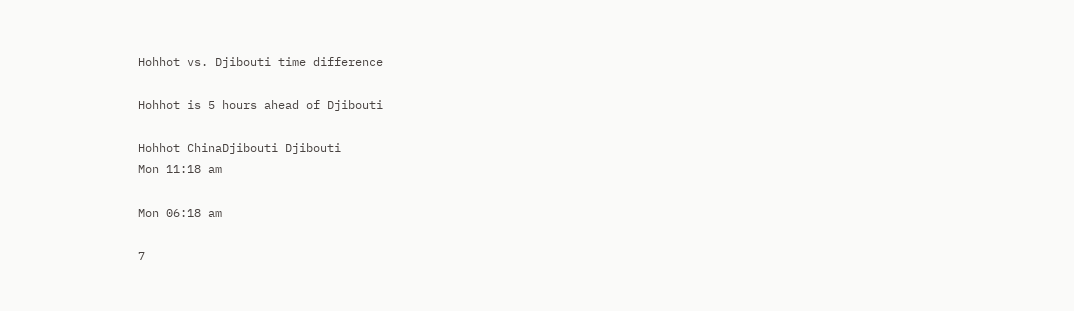Hohhot vs. Djibouti time difference

Hohhot is 5 hours ahead of Djibouti

Hohhot ChinaDjibouti Djibouti
Mon 11:18 am

Mon 06:18 am

7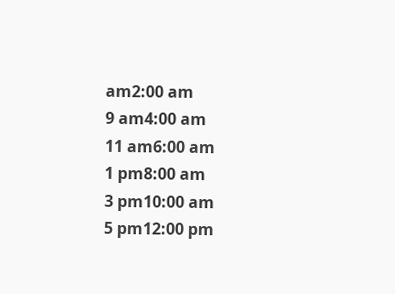am2:00 am
9 am4:00 am
11 am6:00 am
1 pm8:00 am
3 pm10:00 am
5 pm12:00 pm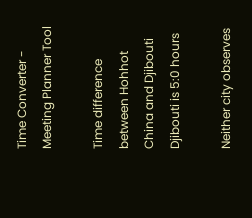Time Converter - Meeting Planner Tool

Time difference between Hohhot China and Djibouti Djibouti is 5:0 hours

Neither city observes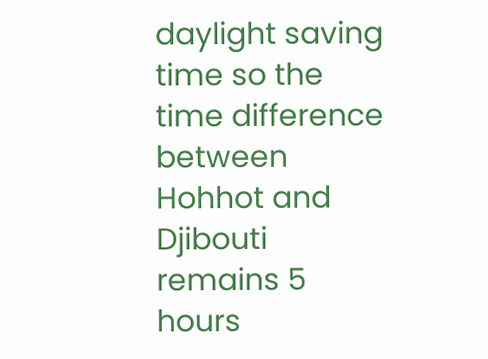daylight saving time so the time difference between Hohhot and Djibouti remains 5 hours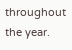throughout the year.